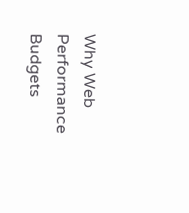Why Web Performance Budgets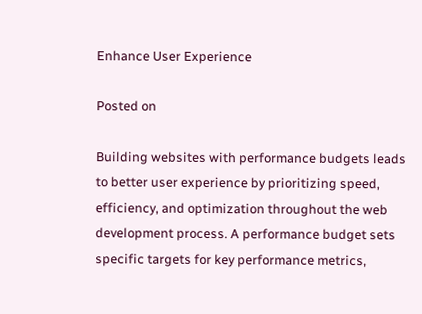Enhance User Experience

Posted on

Building websites with performance budgets leads to better user experience by prioritizing speed, efficiency, and optimization throughout the web development process. A performance budget sets specific targets for key performance metrics,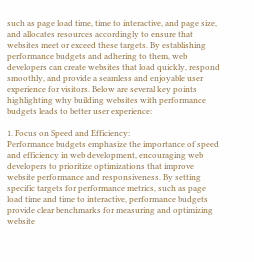such as page load time, time to interactive, and page size, and allocates resources accordingly to ensure that websites meet or exceed these targets. By establishing performance budgets and adhering to them, web developers can create websites that load quickly, respond smoothly, and provide a seamless and enjoyable user experience for visitors. Below are several key points highlighting why building websites with performance budgets leads to better user experience:

1. Focus on Speed and Efficiency:
Performance budgets emphasize the importance of speed and efficiency in web development, encouraging web developers to prioritize optimizations that improve website performance and responsiveness. By setting specific targets for performance metrics, such as page load time and time to interactive, performance budgets provide clear benchmarks for measuring and optimizing website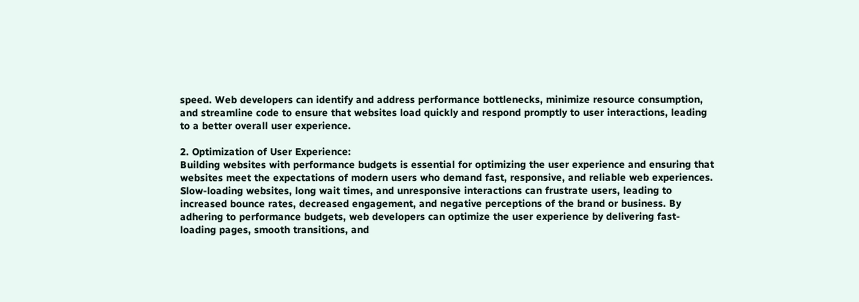speed. Web developers can identify and address performance bottlenecks, minimize resource consumption, and streamline code to ensure that websites load quickly and respond promptly to user interactions, leading to a better overall user experience.

2. Optimization of User Experience:
Building websites with performance budgets is essential for optimizing the user experience and ensuring that websites meet the expectations of modern users who demand fast, responsive, and reliable web experiences. Slow-loading websites, long wait times, and unresponsive interactions can frustrate users, leading to increased bounce rates, decreased engagement, and negative perceptions of the brand or business. By adhering to performance budgets, web developers can optimize the user experience by delivering fast-loading pages, smooth transitions, and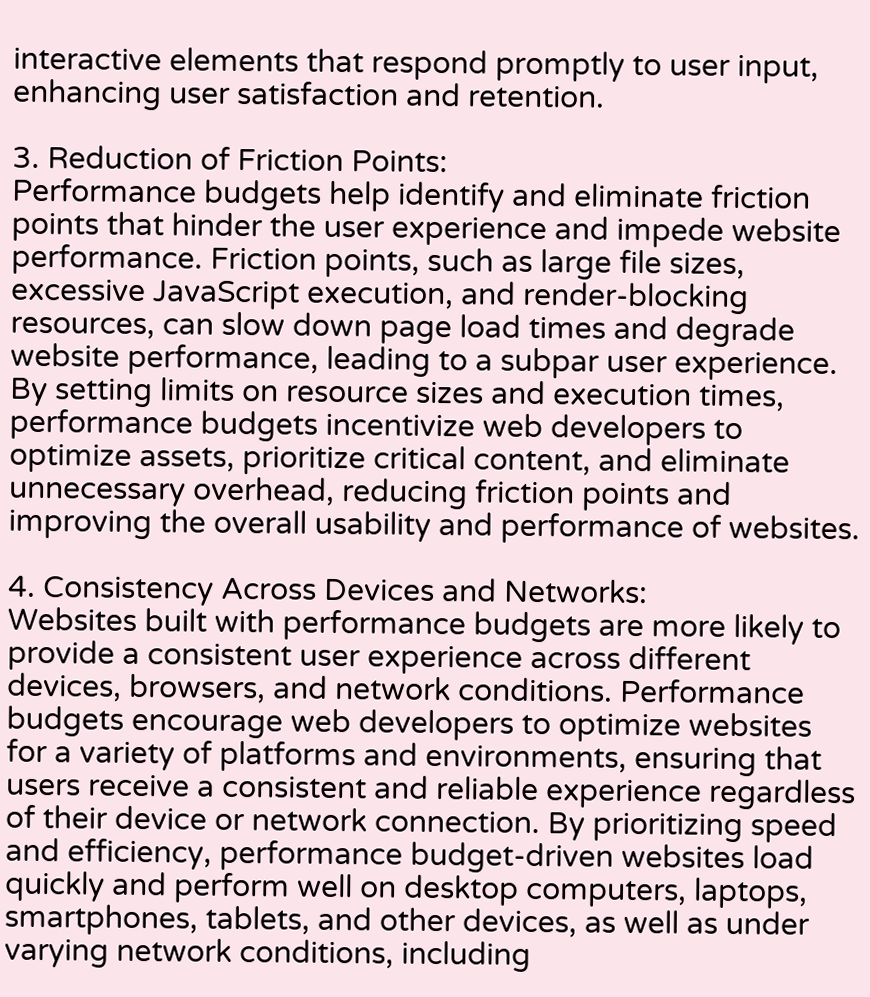interactive elements that respond promptly to user input, enhancing user satisfaction and retention.

3. Reduction of Friction Points:
Performance budgets help identify and eliminate friction points that hinder the user experience and impede website performance. Friction points, such as large file sizes, excessive JavaScript execution, and render-blocking resources, can slow down page load times and degrade website performance, leading to a subpar user experience. By setting limits on resource sizes and execution times, performance budgets incentivize web developers to optimize assets, prioritize critical content, and eliminate unnecessary overhead, reducing friction points and improving the overall usability and performance of websites.

4. Consistency Across Devices and Networks:
Websites built with performance budgets are more likely to provide a consistent user experience across different devices, browsers, and network conditions. Performance budgets encourage web developers to optimize websites for a variety of platforms and environments, ensuring that users receive a consistent and reliable experience regardless of their device or network connection. By prioritizing speed and efficiency, performance budget-driven websites load quickly and perform well on desktop computers, laptops, smartphones, tablets, and other devices, as well as under varying network conditions, including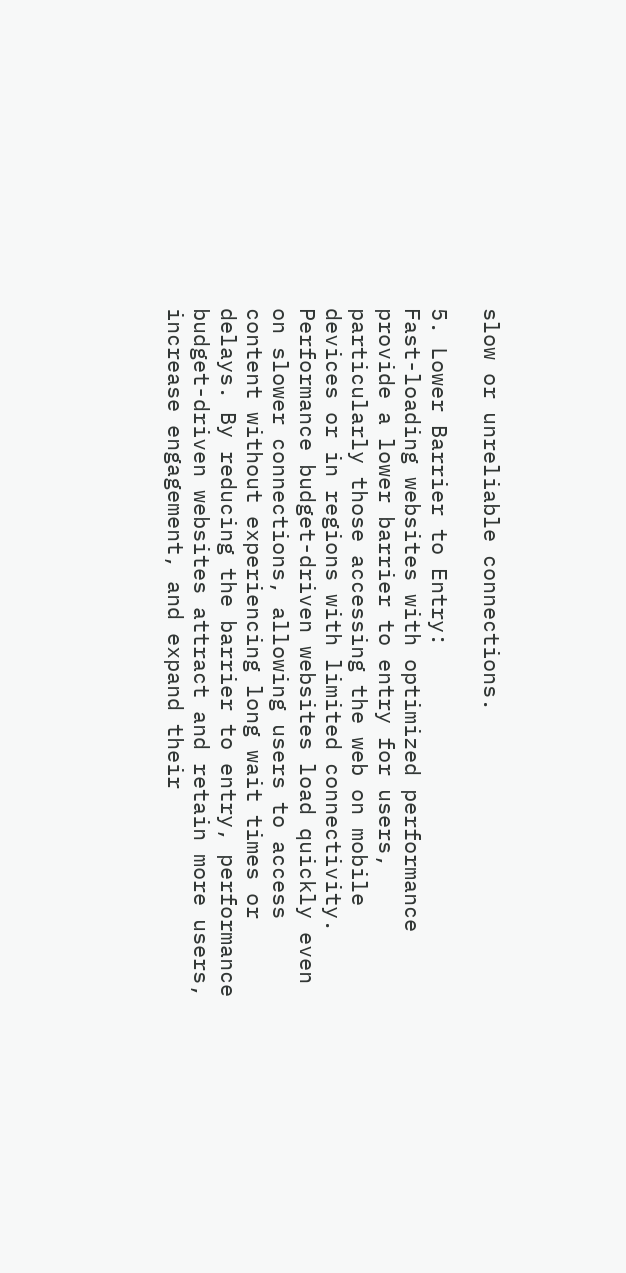slow or unreliable connections.

5. Lower Barrier to Entry:
Fast-loading websites with optimized performance provide a lower barrier to entry for users, particularly those accessing the web on mobile devices or in regions with limited connectivity. Performance budget-driven websites load quickly even on slower connections, allowing users to access content without experiencing long wait times or delays. By reducing the barrier to entry, performance budget-driven websites attract and retain more users, increase engagement, and expand their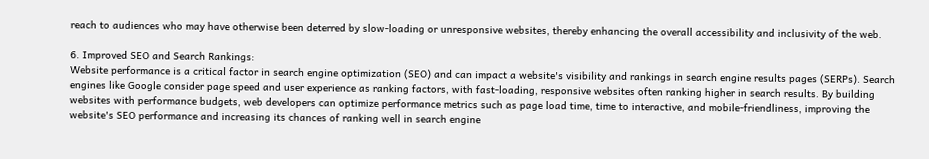reach to audiences who may have otherwise been deterred by slow-loading or unresponsive websites, thereby enhancing the overall accessibility and inclusivity of the web.

6. Improved SEO and Search Rankings:
Website performance is a critical factor in search engine optimization (SEO) and can impact a website's visibility and rankings in search engine results pages (SERPs). Search engines like Google consider page speed and user experience as ranking factors, with fast-loading, responsive websites often ranking higher in search results. By building websites with performance budgets, web developers can optimize performance metrics such as page load time, time to interactive, and mobile-friendliness, improving the website's SEO performance and increasing its chances of ranking well in search engine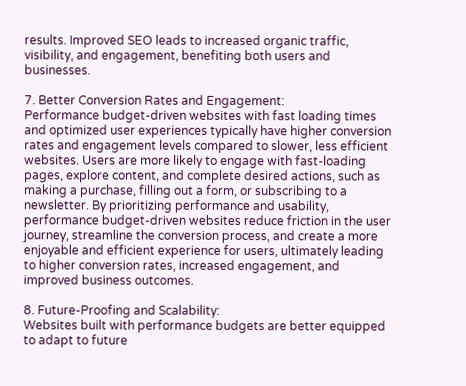results. Improved SEO leads to increased organic traffic, visibility, and engagement, benefiting both users and businesses.

7. Better Conversion Rates and Engagement:
Performance budget-driven websites with fast loading times and optimized user experiences typically have higher conversion rates and engagement levels compared to slower, less efficient websites. Users are more likely to engage with fast-loading pages, explore content, and complete desired actions, such as making a purchase, filling out a form, or subscribing to a newsletter. By prioritizing performance and usability, performance budget-driven websites reduce friction in the user journey, streamline the conversion process, and create a more enjoyable and efficient experience for users, ultimately leading to higher conversion rates, increased engagement, and improved business outcomes.

8. Future-Proofing and Scalability:
Websites built with performance budgets are better equipped to adapt to future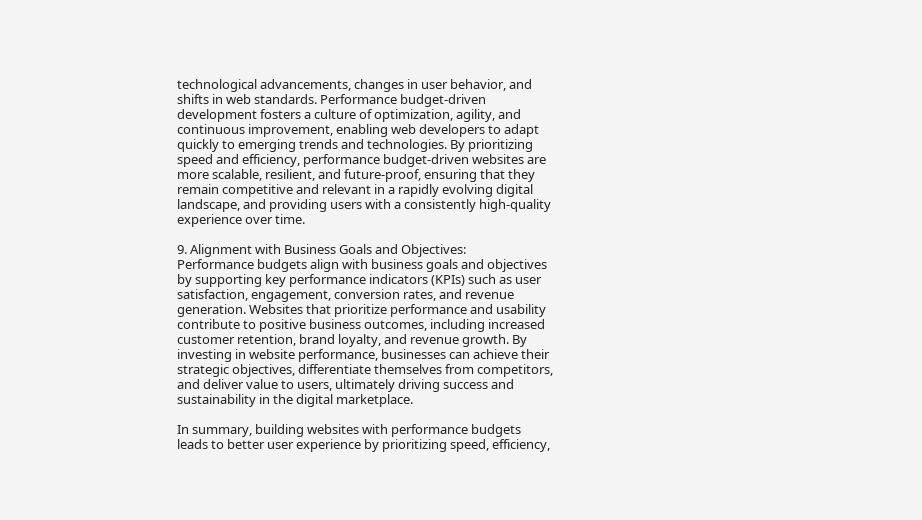technological advancements, changes in user behavior, and shifts in web standards. Performance budget-driven development fosters a culture of optimization, agility, and continuous improvement, enabling web developers to adapt quickly to emerging trends and technologies. By prioritizing speed and efficiency, performance budget-driven websites are more scalable, resilient, and future-proof, ensuring that they remain competitive and relevant in a rapidly evolving digital landscape, and providing users with a consistently high-quality experience over time.

9. Alignment with Business Goals and Objectives:
Performance budgets align with business goals and objectives by supporting key performance indicators (KPIs) such as user satisfaction, engagement, conversion rates, and revenue generation. Websites that prioritize performance and usability contribute to positive business outcomes, including increased customer retention, brand loyalty, and revenue growth. By investing in website performance, businesses can achieve their strategic objectives, differentiate themselves from competitors, and deliver value to users, ultimately driving success and sustainability in the digital marketplace.

In summary, building websites with performance budgets leads to better user experience by prioritizing speed, efficiency,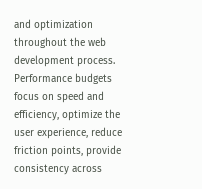and optimization throughout the web development process. Performance budgets focus on speed and efficiency, optimize the user experience, reduce friction points, provide consistency across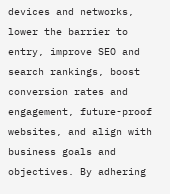devices and networks, lower the barrier to entry, improve SEO and search rankings, boost conversion rates and engagement, future-proof websites, and align with business goals and objectives. By adhering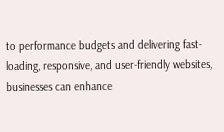to performance budgets and delivering fast-loading, responsive, and user-friendly websites, businesses can enhance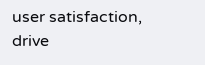user satisfaction, drive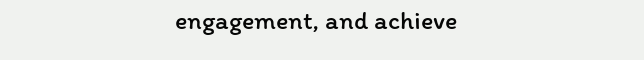engagement, and achieve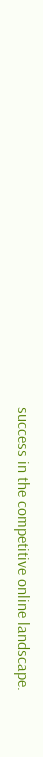success in the competitive online landscape.